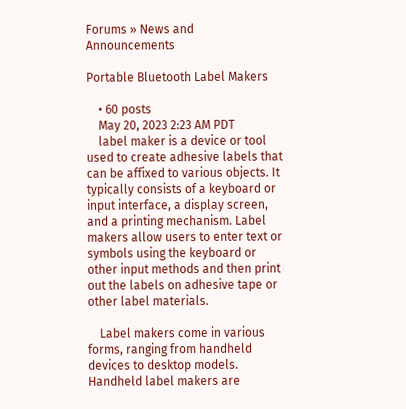Forums » News and Announcements

Portable Bluetooth Label Makers

    • 60 posts
    May 20, 2023 2:23 AM PDT
    label maker is a device or tool used to create adhesive labels that can be affixed to various objects. It typically consists of a keyboard or input interface, a display screen, and a printing mechanism. Label makers allow users to enter text or symbols using the keyboard or other input methods and then print out the labels on adhesive tape or other label materials.

    Label makers come in various forms, ranging from handheld devices to desktop models. Handheld label makers are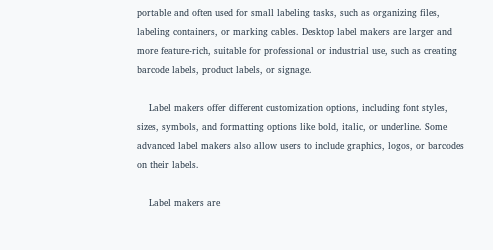portable and often used for small labeling tasks, such as organizing files, labeling containers, or marking cables. Desktop label makers are larger and more feature-rich, suitable for professional or industrial use, such as creating barcode labels, product labels, or signage.

    Label makers offer different customization options, including font styles, sizes, symbols, and formatting options like bold, italic, or underline. Some advanced label makers also allow users to include graphics, logos, or barcodes on their labels.

    Label makers are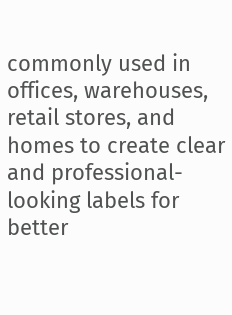commonly used in offices, warehouses, retail stores, and homes to create clear and professional-looking labels for better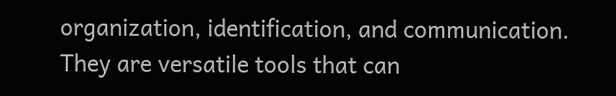organization, identification, and communication. They are versatile tools that can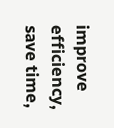improve efficiency, save time,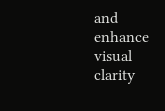and enhance visual clarity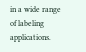in a wide range of labeling applications.